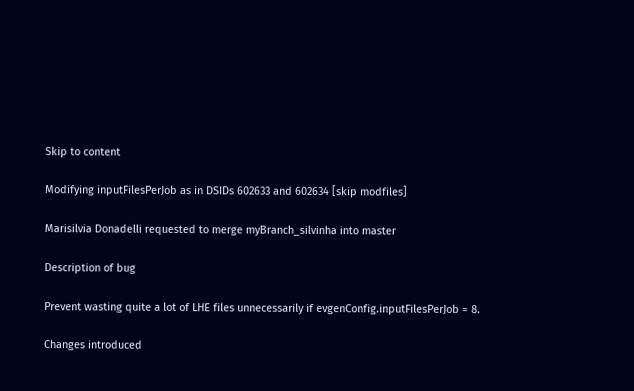Skip to content

Modifying inputFilesPerJob as in DSIDs 602633 and 602634 [skip modfiles]

Marisilvia Donadelli requested to merge myBranch_silvinha into master

Description of bug

Prevent wasting quite a lot of LHE files unnecessarily if evgenConfig.inputFilesPerJob = 8.

Changes introduced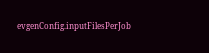evgenConfig.inputFilesPerJob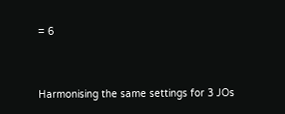= 6


Harmonising the same settings for 3 JOs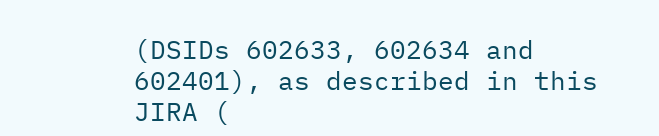(DSIDs 602633, 602634 and 602401), as described in this JIRA (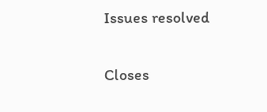Issues resolved

Closes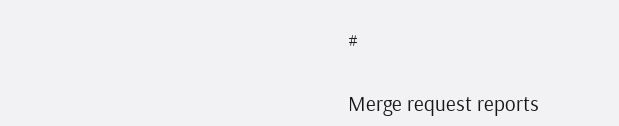#

Merge request reports